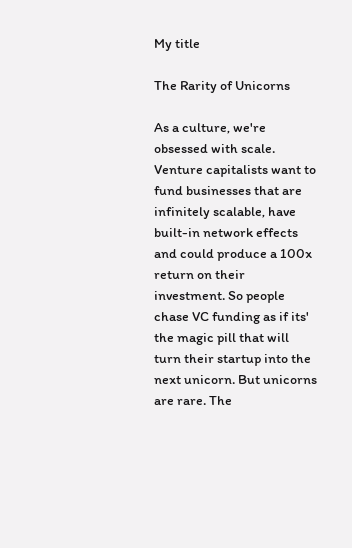My title

The Rarity of Unicorns

As a culture, we're obsessed with scale. Venture capitalists want to fund businesses that are infinitely scalable, have built-in network effects and could produce a 100x return on their investment. So people chase VC funding as if its' the magic pill that will turn their startup into the next unicorn. But unicorns are rare. The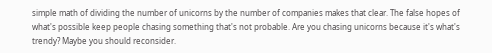simple math of dividing the number of unicorns by the number of companies makes that clear. The false hopes of what's possible keep people chasing something that's not probable. Are you chasing unicorns because it's what's trendy? Maybe you should reconsider.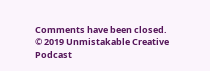Comments have been closed.
© 2019 Unmistakable Creative Podcast